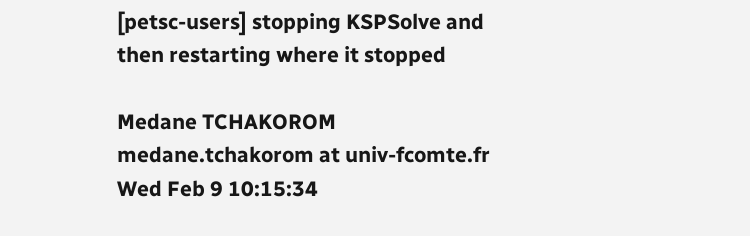[petsc-users] stopping KSPSolve and then restarting where it stopped

Medane TCHAKOROM medane.tchakorom at univ-fcomte.fr
Wed Feb 9 10:15:34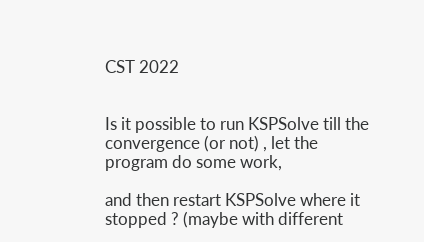CST 2022


Is it possible to run KSPSolve till the convergence (or not) , let the
program do some work,

and then restart KSPSolve where it stopped ? (maybe with different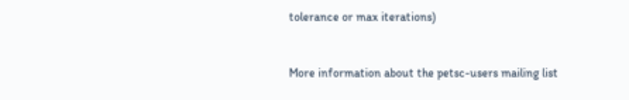tolerance or max iterations)


More information about the petsc-users mailing list